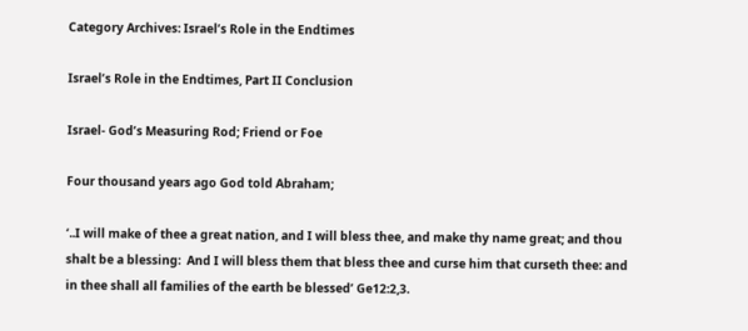Category Archives: Israel’s Role in the Endtimes

Israel’s Role in the Endtimes, Part II Conclusion

Israel- God’s Measuring Rod; Friend or Foe

Four thousand years ago God told Abraham;

‘..I will make of thee a great nation, and I will bless thee, and make thy name great; and thou shalt be a blessing:  And I will bless them that bless thee and curse him that curseth thee: and in thee shall all families of the earth be blessed’ Ge12:2,3.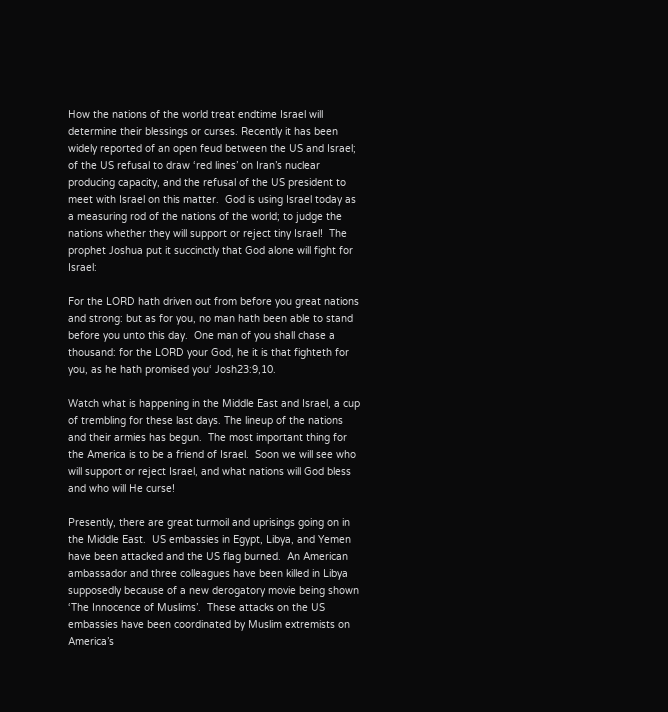How the nations of the world treat endtime Israel will determine their blessings or curses. Recently it has been widely reported of an open feud between the US and Israel; of the US refusal to draw ‘red lines’ on Iran’s nuclear producing capacity, and the refusal of the US president to meet with Israel on this matter.  God is using Israel today as a measuring rod of the nations of the world; to judge the nations whether they will support or reject tiny Israel!  The prophet Joshua put it succinctly that God alone will fight for Israel:

For the LORD hath driven out from before you great nations and strong: but as for you, no man hath been able to stand before you unto this day.  One man of you shall chase a thousand: for the LORD your God, he it is that fighteth for you, as he hath promised you‘ Josh23:9,10.

Watch what is happening in the Middle East and Israel, a cup of trembling for these last days. The lineup of the nations and their armies has begun.  The most important thing for the America is to be a friend of Israel.  Soon we will see who will support or reject Israel, and what nations will God bless and who will He curse!

Presently, there are great turmoil and uprisings going on in the Middle East.  US embassies in Egypt, Libya, and Yemen have been attacked and the US flag burned.  An American ambassador and three colleagues have been killed in Libya supposedly because of a new derogatory movie being shown ‘The Innocence of Muslims’.  These attacks on the US embassies have been coordinated by Muslim extremists on America’s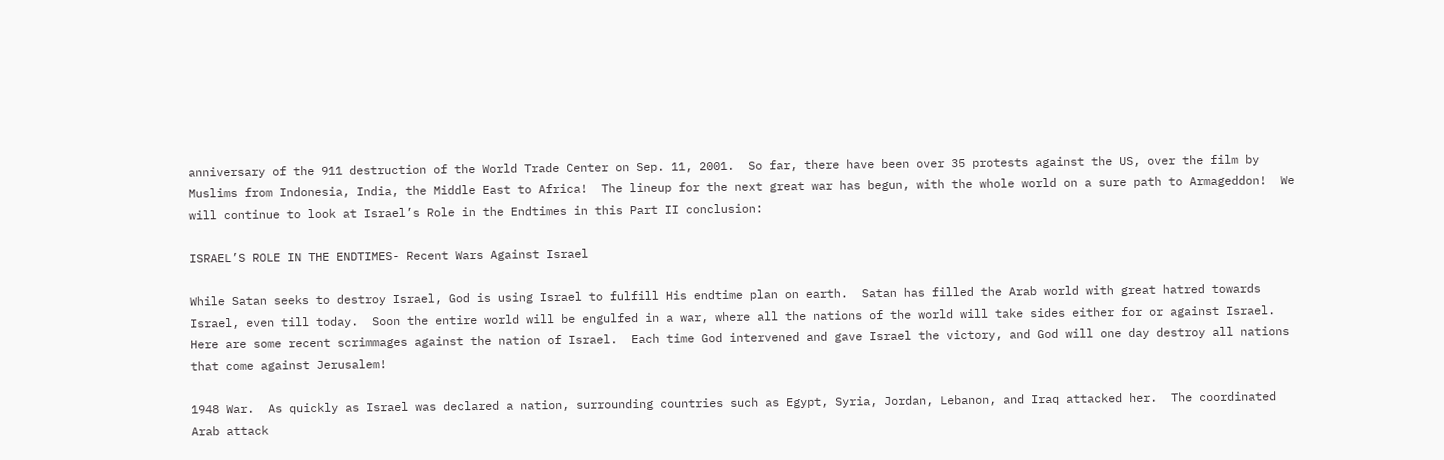anniversary of the 911 destruction of the World Trade Center on Sep. 11, 2001.  So far, there have been over 35 protests against the US, over the film by Muslims from Indonesia, India, the Middle East to Africa!  The lineup for the next great war has begun, with the whole world on a sure path to Armageddon!  We will continue to look at Israel’s Role in the Endtimes in this Part II conclusion:

ISRAEL’S ROLE IN THE ENDTIMES- Recent Wars Against Israel

While Satan seeks to destroy Israel, God is using Israel to fulfill His endtime plan on earth.  Satan has filled the Arab world with great hatred towards Israel, even till today.  Soon the entire world will be engulfed in a war, where all the nations of the world will take sides either for or against Israel. Here are some recent scrimmages against the nation of Israel.  Each time God intervened and gave Israel the victory, and God will one day destroy all nations that come against Jerusalem!

1948 War.  As quickly as Israel was declared a nation, surrounding countries such as Egypt, Syria, Jordan, Lebanon, and Iraq attacked her.  The coordinated Arab attack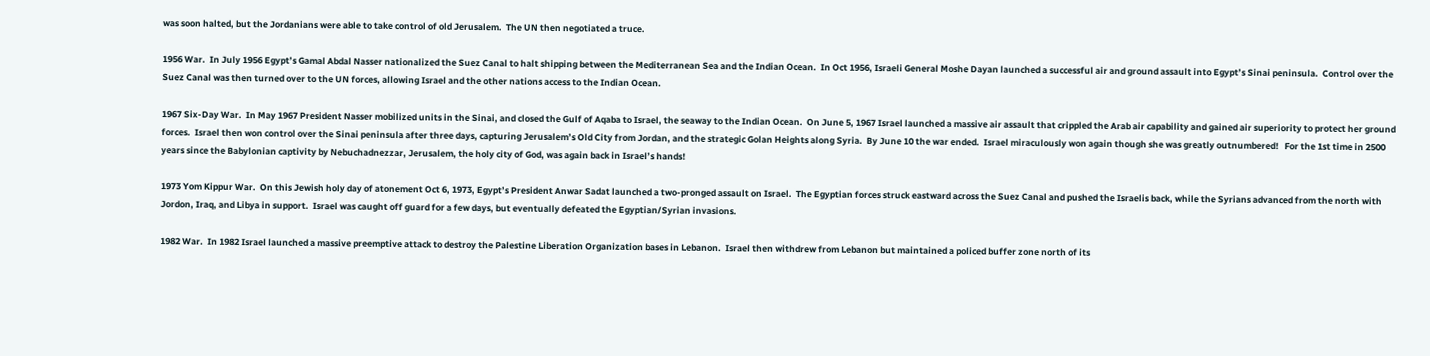was soon halted, but the Jordanians were able to take control of old Jerusalem.  The UN then negotiated a truce.

1956 War.  In July 1956 Egypt’s Gamal Abdal Nasser nationalized the Suez Canal to halt shipping between the Mediterranean Sea and the Indian Ocean.  In Oct 1956, Israeli General Moshe Dayan launched a successful air and ground assault into Egypt’s Sinai peninsula.  Control over the Suez Canal was then turned over to the UN forces, allowing Israel and the other nations access to the Indian Ocean.

1967 Six-Day War.  In May 1967 President Nasser mobilized units in the Sinai, and closed the Gulf of Aqaba to Israel, the seaway to the Indian Ocean.  On June 5, 1967 Israel launched a massive air assault that crippled the Arab air capability and gained air superiority to protect her ground forces.  Israel then won control over the Sinai peninsula after three days, capturing Jerusalem’s Old City from Jordan, and the strategic Golan Heights along Syria.  By June 10 the war ended.  Israel miraculously won again though she was greatly outnumbered!   For the 1st time in 2500 years since the Babylonian captivity by Nebuchadnezzar, Jerusalem, the holy city of God, was again back in Israel’s hands!

1973 Yom Kippur War.  On this Jewish holy day of atonement Oct 6, 1973, Egypt’s President Anwar Sadat launched a two-pronged assault on Israel.  The Egyptian forces struck eastward across the Suez Canal and pushed the Israelis back, while the Syrians advanced from the north with Jordon, Iraq, and Libya in support.  Israel was caught off guard for a few days, but eventually defeated the Egyptian/Syrian invasions.

1982 War.  In 1982 Israel launched a massive preemptive attack to destroy the Palestine Liberation Organization bases in Lebanon.  Israel then withdrew from Lebanon but maintained a policed buffer zone north of its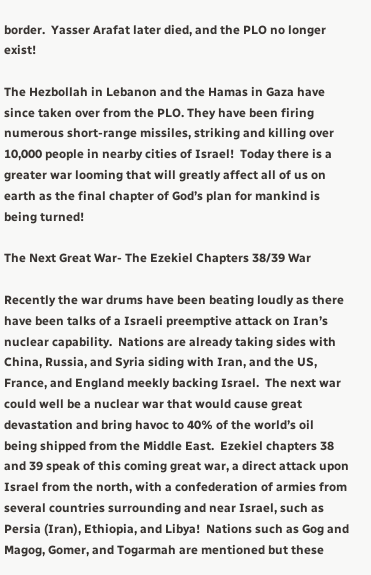border.  Yasser Arafat later died, and the PLO no longer exist!

The Hezbollah in Lebanon and the Hamas in Gaza have since taken over from the PLO. They have been firing numerous short-range missiles, striking and killing over 10,000 people in nearby cities of Israel!  Today there is a greater war looming that will greatly affect all of us on earth as the final chapter of God’s plan for mankind is being turned!

The Next Great War- The Ezekiel Chapters 38/39 War

Recently the war drums have been beating loudly as there have been talks of a Israeli preemptive attack on Iran’s nuclear capability.  Nations are already taking sides with China, Russia, and Syria siding with Iran, and the US, France, and England meekly backing Israel.  The next war could well be a nuclear war that would cause great devastation and bring havoc to 40% of the world’s oil being shipped from the Middle East.  Ezekiel chapters 38 and 39 speak of this coming great war, a direct attack upon Israel from the north, with a confederation of armies from several countries surrounding and near Israel, such as Persia (Iran), Ethiopia, and Libya!  Nations such as Gog and Magog, Gomer, and Togarmah are mentioned but these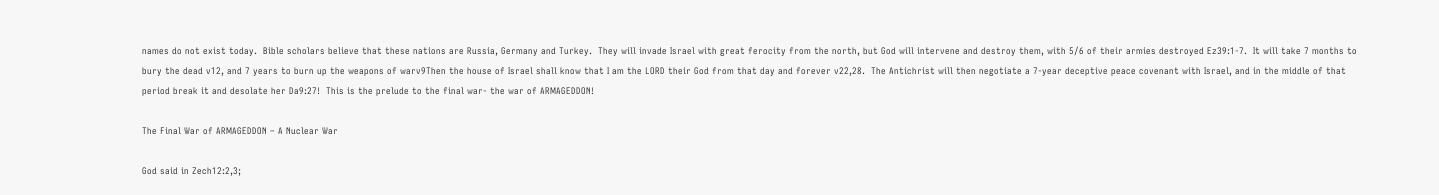names do not exist today.  Bible scholars believe that these nations are Russia, Germany and Turkey.  They will invade Israel with great ferocity from the north, but God will intervene and destroy them, with 5/6 of their armies destroyed Ez39:1-7.  It will take 7 months to bury the dead v12, and 7 years to burn up the weapons of warv9Then the house of Israel shall know that I am the LORD their God from that day and forever v22,28.  The Antichrist will then negotiate a 7-year deceptive peace covenant with Israel, and in the middle of that period break it and desolate her Da9:27!  This is the prelude to the final war- the war of ARMAGEDDON!

The Final War of ARMAGEDDON – A Nuclear War

God said in Zech12:2,3;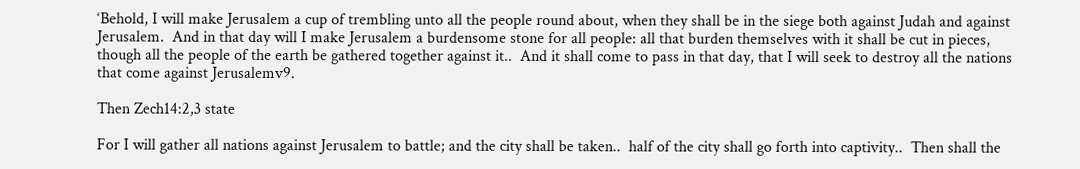‘Behold, I will make Jerusalem a cup of trembling unto all the people round about, when they shall be in the siege both against Judah and against Jerusalem.  And in that day will I make Jerusalem a burdensome stone for all people: all that burden themselves with it shall be cut in pieces, though all the people of the earth be gathered together against it..  And it shall come to pass in that day, that I will seek to destroy all the nations that come against Jerusalemv9.

Then Zech14:2,3 state

For I will gather all nations against Jerusalem to battle; and the city shall be taken..  half of the city shall go forth into captivity..  Then shall the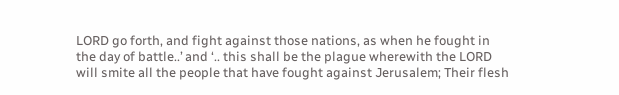LORD go forth, and fight against those nations, as when he fought in the day of battle..’ and ‘.. this shall be the plague wherewith the LORD will smite all the people that have fought against Jerusalem; Their flesh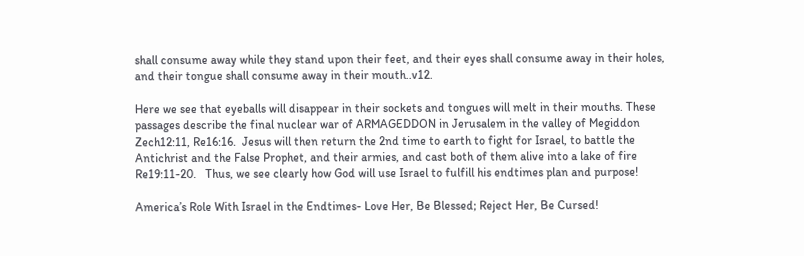shall consume away while they stand upon their feet, and their eyes shall consume away in their holes, and their tongue shall consume away in their mouth..v12.

Here we see that eyeballs will disappear in their sockets and tongues will melt in their mouths. These passages describe the final nuclear war of ARMAGEDDON in Jerusalem in the valley of Megiddon Zech12:11, Re16:16.  Jesus will then return the 2nd time to earth to fight for Israel, to battle the Antichrist and the False Prophet, and their armies, and cast both of them alive into a lake of fire Re19:11-20.   Thus, we see clearly how God will use Israel to fulfill his endtimes plan and purpose!

America’s Role With Israel in the Endtimes- Love Her, Be Blessed; Reject Her, Be Cursed!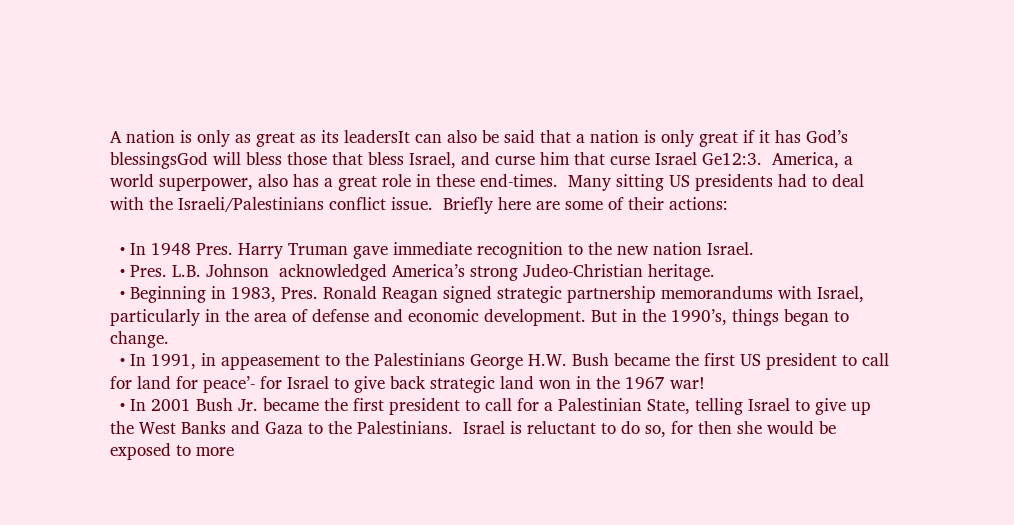A nation is only as great as its leadersIt can also be said that a nation is only great if it has God’s blessingsGod will bless those that bless Israel, and curse him that curse Israel Ge12:3.  America, a world superpower, also has a great role in these end-times.  Many sitting US presidents had to deal with the Israeli/Palestinians conflict issue.  Briefly here are some of their actions:

  • In 1948 Pres. Harry Truman gave immediate recognition to the new nation Israel.
  • Pres. L.B. Johnson  acknowledged America’s strong Judeo-Christian heritage.
  • Beginning in 1983, Pres. Ronald Reagan signed strategic partnership memorandums with Israel, particularly in the area of defense and economic development. But in the 1990’s, things began to change.
  • In 1991, in appeasement to the Palestinians George H.W. Bush became the first US president to call for land for peace’- for Israel to give back strategic land won in the 1967 war!
  • In 2001 Bush Jr. became the first president to call for a Palestinian State, telling Israel to give up the West Banks and Gaza to the Palestinians.  Israel is reluctant to do so, for then she would be exposed to more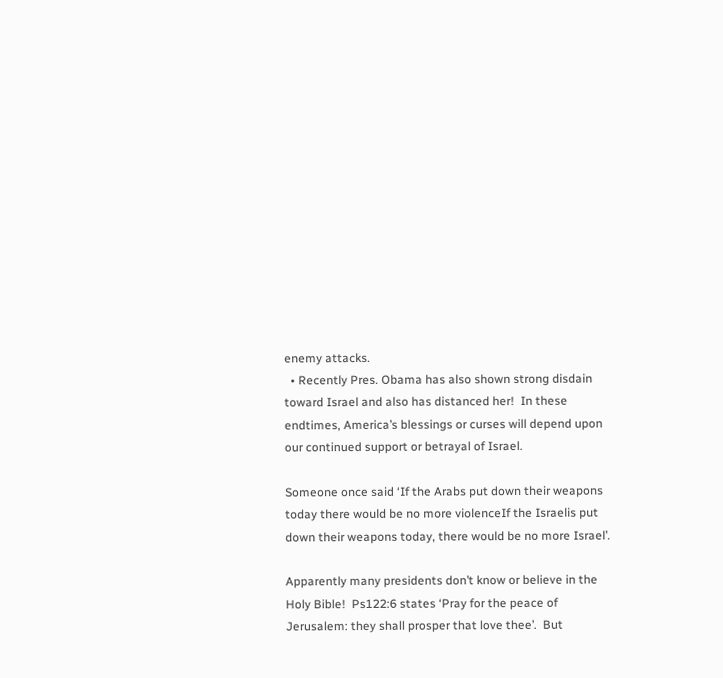enemy attacks.
  • Recently Pres. Obama has also shown strong disdain toward Israel and also has distanced her!  In these endtimes, America’s blessings or curses will depend upon our continued support or betrayal of Israel.

Someone once said ‘If the Arabs put down their weapons today there would be no more violenceIf the Israelis put down their weapons today, there would be no more Israel’.

Apparently many presidents don’t know or believe in the Holy Bible!  Ps122:6 states ‘Pray for the peace of Jerusalem: they shall prosper that love thee’.  But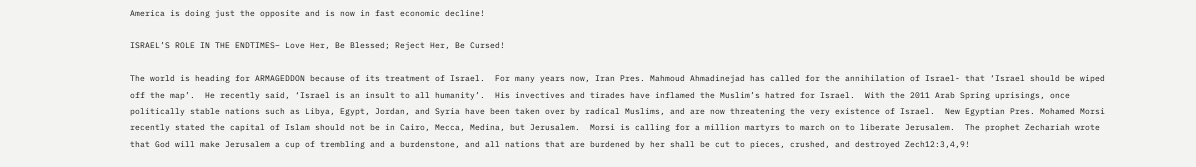America is doing just the opposite and is now in fast economic decline!

ISRAEL’S ROLE IN THE ENDTIMES– Love Her, Be Blessed; Reject Her, Be Cursed!

The world is heading for ARMAGEDDON because of its treatment of Israel.  For many years now, Iran Pres. Mahmoud Ahmadinejad has called for the annihilation of Israel- that ‘Israel should be wiped off the map’.  He recently said, ‘Israel is an insult to all humanity’.  His invectives and tirades have inflamed the Muslim’s hatred for Israel.  With the 2011 Arab Spring uprisings, once politically stable nations such as Libya, Egypt, Jordan, and Syria have been taken over by radical Muslims, and are now threatening the very existence of Israel.  New Egyptian Pres. Mohamed Morsi recently stated the capital of Islam should not be in Cairo, Mecca, Medina, but Jerusalem.  Morsi is calling for a million martyrs to march on to liberate Jerusalem.  The prophet Zechariah wrote that God will make Jerusalem a cup of trembling and a burdenstone, and all nations that are burdened by her shall be cut to pieces, crushed, and destroyed Zech12:3,4,9!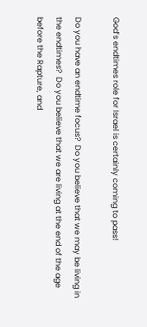God’s endtimes role for Israel is certainly coming to pass!

Do you have an endtime focus?  Do you believe that we may be living in the endtimes?  Do you believe that we are living at the end of the age before the Rapture, and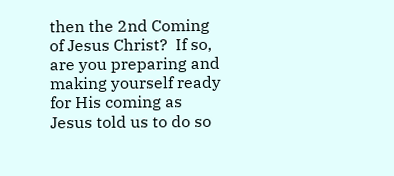then the 2nd Coming of Jesus Christ?  If so, are you preparing and making yourself ready for His coming as Jesus told us to do so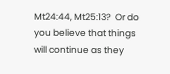Mt24:44, Mt25:13?  Or do you believe that things will continue as they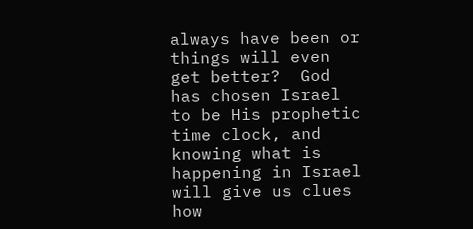always have been or things will even get better?  God has chosen Israel to be His prophetic time clock, and knowing what is happening in Israel will give us clues how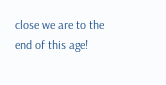close we are to the end of this age!